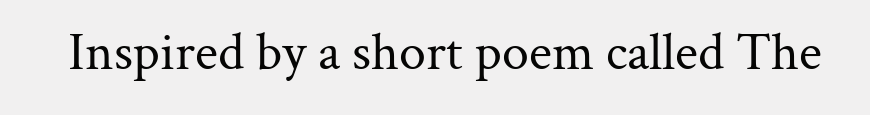Inspired by a short poem called The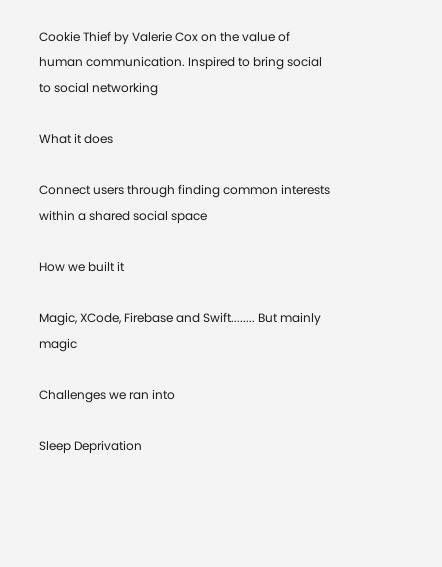Cookie Thief by Valerie Cox on the value of human communication. Inspired to bring social to social networking

What it does

Connect users through finding common interests within a shared social space

How we built it

Magic, XCode, Firebase and Swift........ But mainly magic

Challenges we ran into

Sleep Deprivation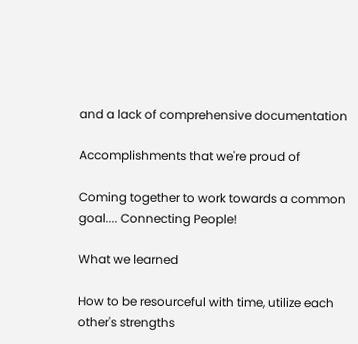and a lack of comprehensive documentation

Accomplishments that we're proud of

Coming together to work towards a common goal.... Connecting People!

What we learned

How to be resourceful with time, utilize each other's strengths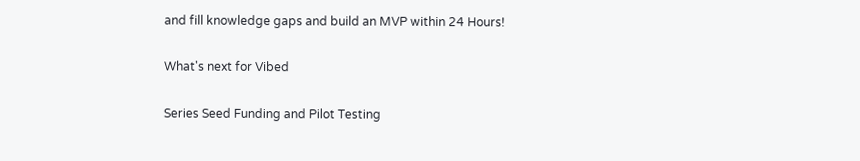and fill knowledge gaps and build an MVP within 24 Hours!

What's next for Vibed

Series Seed Funding and Pilot Testing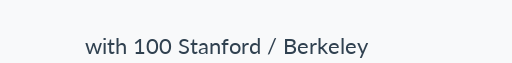with 100 Stanford / Berkeley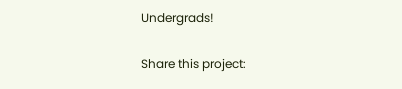Undergrads!

Share this project: